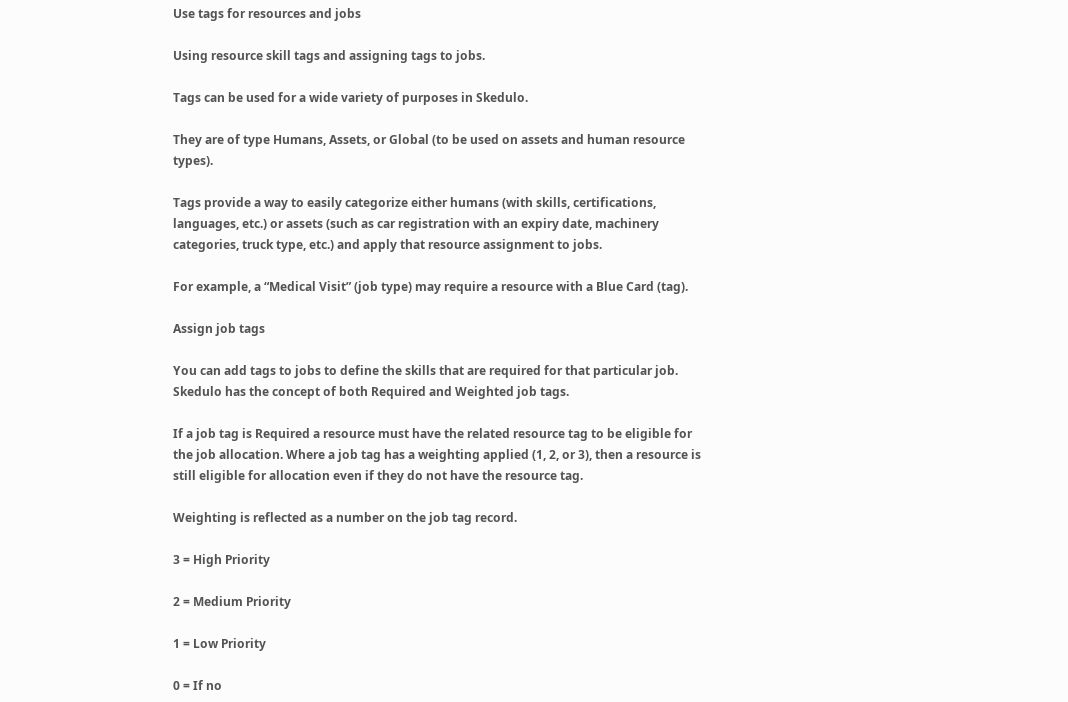Use tags for resources and jobs

Using resource skill tags and assigning tags to jobs.

Tags can be used for a wide variety of purposes in Skedulo.

They are of type Humans, Assets, or Global (to be used on assets and human resource types).

Tags provide a way to easily categorize either humans (with skills, certifications, languages, etc.) or assets (such as car registration with an expiry date, machinery categories, truck type, etc.) and apply that resource assignment to jobs.

For example, a “Medical Visit” (job type) may require a resource with a Blue Card (tag).

Assign job tags

You can add tags to jobs to define the skills that are required for that particular job. Skedulo has the concept of both Required and Weighted job tags.

If a job tag is Required a resource must have the related resource tag to be eligible for the job allocation. Where a job tag has a weighting applied (1, 2, or 3), then a resource is still eligible for allocation even if they do not have the resource tag.

Weighting is reflected as a number on the job tag record.

3 = High Priority

2 = Medium Priority

1 = Low Priority

0 = If no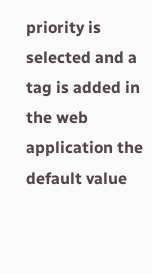priority is selected and a tag is added in the web application the default value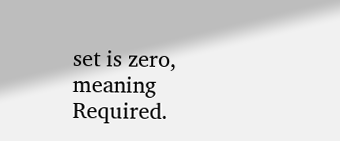set is zero, meaning Required.